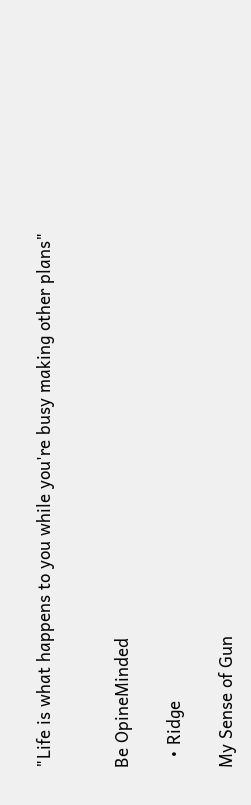"Life is what happens to you while you're busy making other plans"


Be OpineMinded

  • Ridge

My Sense of Gun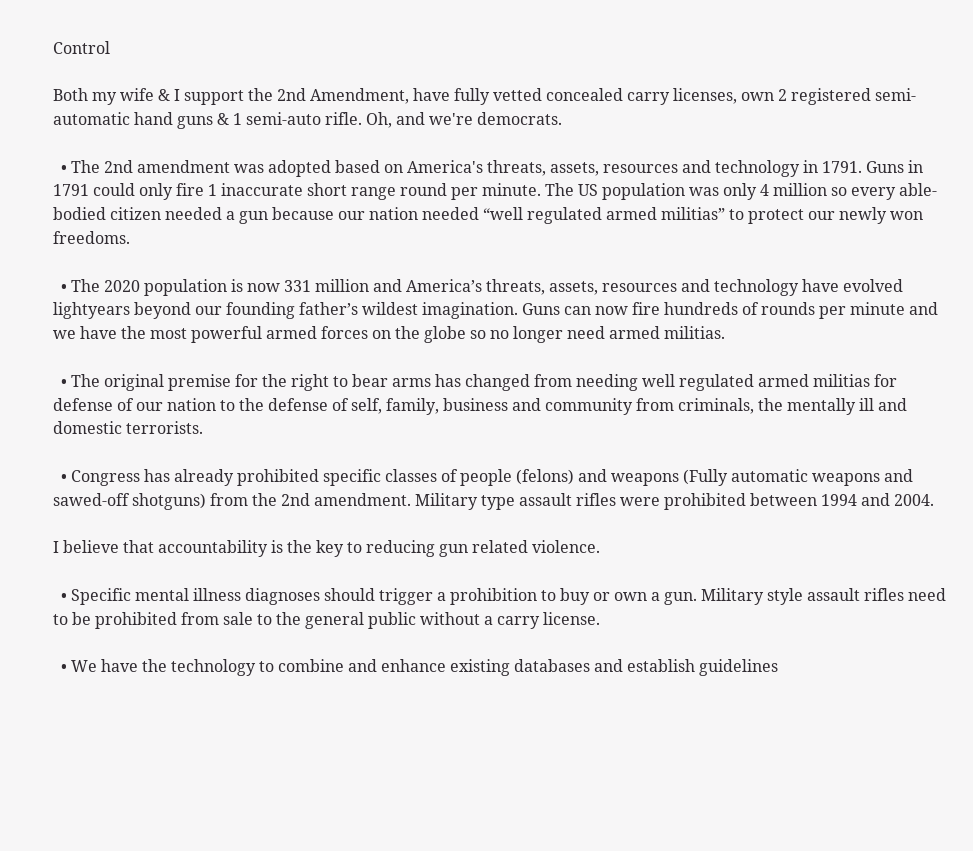Control

Both my wife & I support the 2nd Amendment, have fully vetted concealed carry licenses, own 2 registered semi-automatic hand guns & 1 semi-auto rifle. Oh, and we're democrats.

  • The 2nd amendment was adopted based on America's threats, assets, resources and technology in 1791. Guns in 1791 could only fire 1 inaccurate short range round per minute. The US population was only 4 million so every able-bodied citizen needed a gun because our nation needed “well regulated armed militias” to protect our newly won freedoms.

  • The 2020 population is now 331 million and America’s threats, assets, resources and technology have evolved lightyears beyond our founding father’s wildest imagination. Guns can now fire hundreds of rounds per minute and we have the most powerful armed forces on the globe so no longer need armed militias.

  • The original premise for the right to bear arms has changed from needing well regulated armed militias for defense of our nation to the defense of self, family, business and community from criminals, the mentally ill and domestic terrorists.

  • Congress has already prohibited specific classes of people (felons) and weapons (Fully automatic weapons and sawed-off shotguns) from the 2nd amendment. Military type assault rifles were prohibited between 1994 and 2004.

I believe that accountability is the key to reducing gun related violence.

  • Specific mental illness diagnoses should trigger a prohibition to buy or own a gun. Military style assault rifles need to be prohibited from sale to the general public without a carry license.

  • We have the technology to combine and enhance existing databases and establish guidelines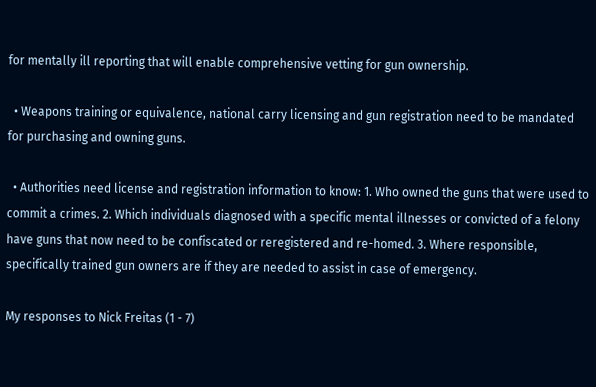for mentally ill reporting that will enable comprehensive vetting for gun ownership.

  • Weapons training or equivalence, national carry licensing and gun registration need to be mandated for purchasing and owning guns.

  • Authorities need license and registration information to know: 1. Who owned the guns that were used to commit a crimes. 2. Which individuals diagnosed with a specific mental illnesses or convicted of a felony have guns that now need to be confiscated or reregistered and re-homed. 3. Where responsible, specifically trained gun owners are if they are needed to assist in case of emergency.

My responses to Nick Freitas (1 - 7)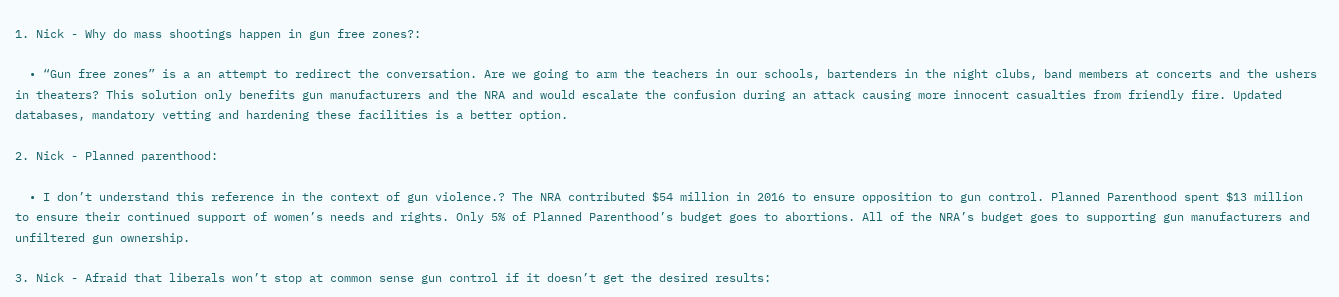1. Nick - Why do mass shootings happen in gun free zones?:

  • “Gun free zones” is a an attempt to redirect the conversation. Are we going to arm the teachers in our schools, bartenders in the night clubs, band members at concerts and the ushers in theaters? This solution only benefits gun manufacturers and the NRA and would escalate the confusion during an attack causing more innocent casualties from friendly fire. Updated databases, mandatory vetting and hardening these facilities is a better option.

2. Nick - Planned parenthood:

  • I don’t understand this reference in the context of gun violence.? The NRA contributed $54 million in 2016 to ensure opposition to gun control. Planned Parenthood spent $13 million to ensure their continued support of women’s needs and rights. Only 5% of Planned Parenthood’s budget goes to abortions. All of the NRA’s budget goes to supporting gun manufacturers and unfiltered gun ownership.

3. Nick - Afraid that liberals won’t stop at common sense gun control if it doesn’t get the desired results: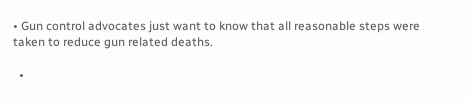• Gun control advocates just want to know that all reasonable steps were taken to reduce gun related deaths.

  •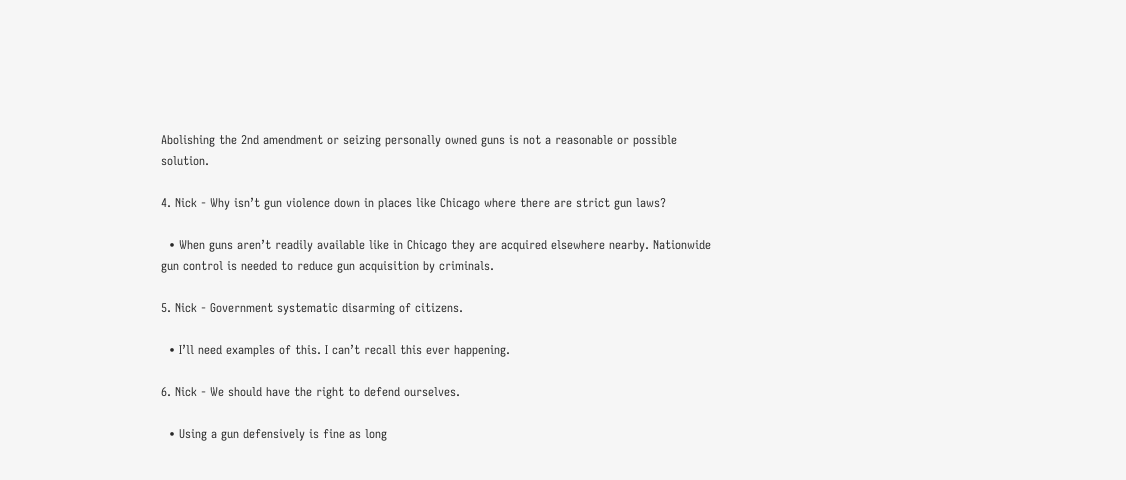Abolishing the 2nd amendment or seizing personally owned guns is not a reasonable or possible solution.

4. Nick - Why isn’t gun violence down in places like Chicago where there are strict gun laws?

  • When guns aren’t readily available like in Chicago they are acquired elsewhere nearby. Nationwide gun control is needed to reduce gun acquisition by criminals.

5. Nick - Government systematic disarming of citizens.

  • I’ll need examples of this. I can’t recall this ever happening.

6. Nick - We should have the right to defend ourselves.

  • Using a gun defensively is fine as long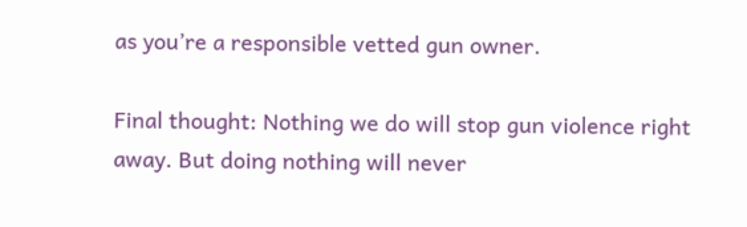as you’re a responsible vetted gun owner.

Final thought: Nothing we do will stop gun violence right away. But doing nothing will never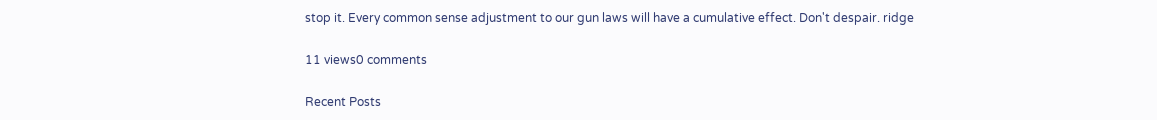stop it. Every common sense adjustment to our gun laws will have a cumulative effect. Don't despair. ridge

11 views0 comments

Recent Posts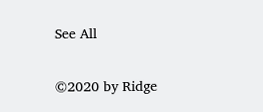See All

©2020 by Ridge